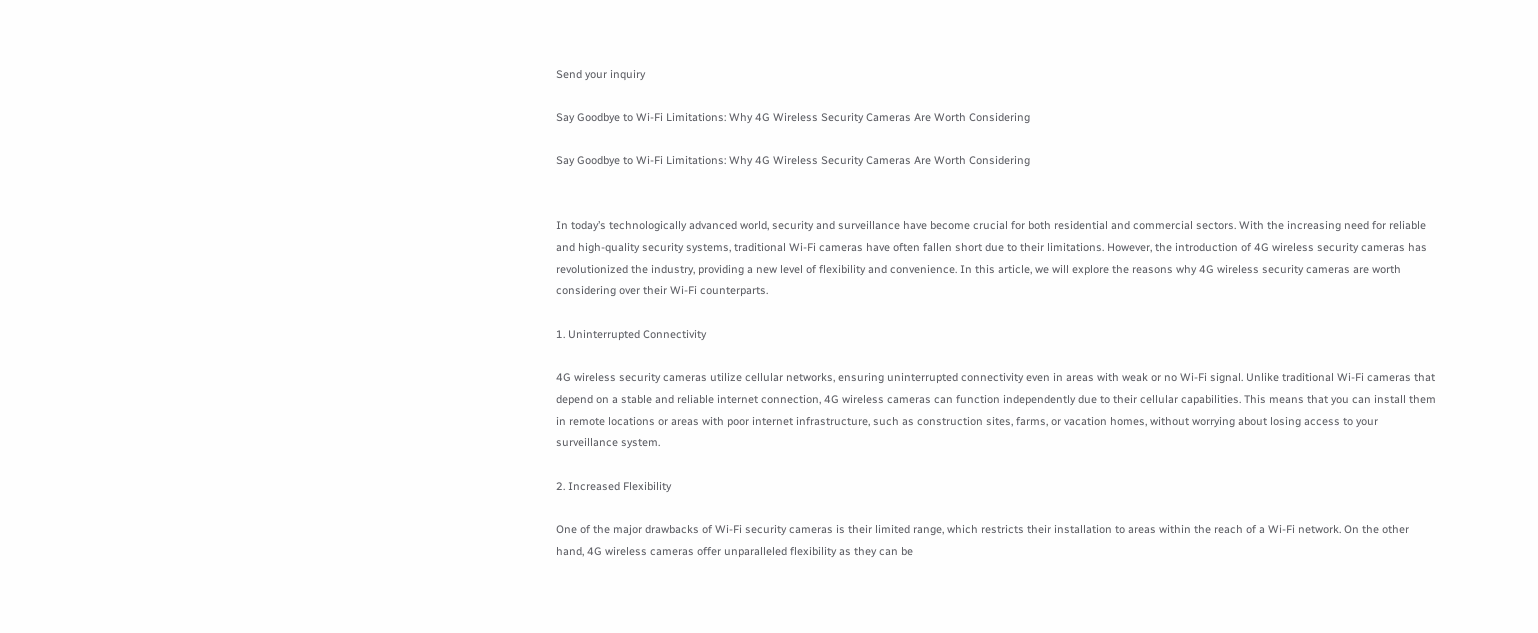Send your inquiry

Say Goodbye to Wi-Fi Limitations: Why 4G Wireless Security Cameras Are Worth Considering

Say Goodbye to Wi-Fi Limitations: Why 4G Wireless Security Cameras Are Worth Considering


In today’s technologically advanced world, security and surveillance have become crucial for both residential and commercial sectors. With the increasing need for reliable and high-quality security systems, traditional Wi-Fi cameras have often fallen short due to their limitations. However, the introduction of 4G wireless security cameras has revolutionized the industry, providing a new level of flexibility and convenience. In this article, we will explore the reasons why 4G wireless security cameras are worth considering over their Wi-Fi counterparts.

1. Uninterrupted Connectivity

4G wireless security cameras utilize cellular networks, ensuring uninterrupted connectivity even in areas with weak or no Wi-Fi signal. Unlike traditional Wi-Fi cameras that depend on a stable and reliable internet connection, 4G wireless cameras can function independently due to their cellular capabilities. This means that you can install them in remote locations or areas with poor internet infrastructure, such as construction sites, farms, or vacation homes, without worrying about losing access to your surveillance system.

2. Increased Flexibility

One of the major drawbacks of Wi-Fi security cameras is their limited range, which restricts their installation to areas within the reach of a Wi-Fi network. On the other hand, 4G wireless cameras offer unparalleled flexibility as they can be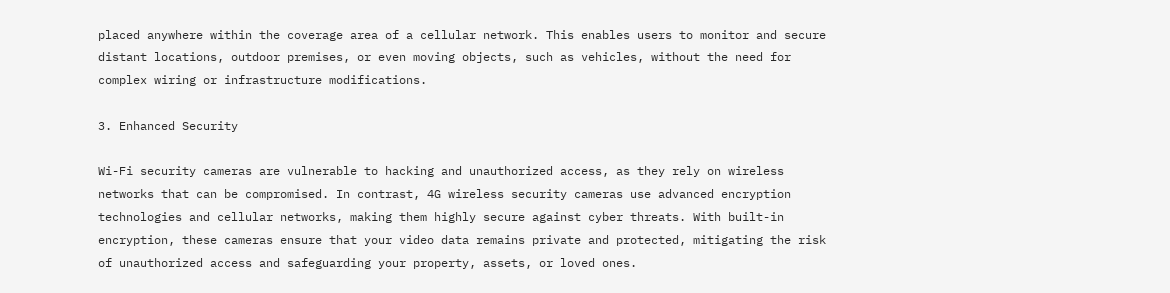placed anywhere within the coverage area of a cellular network. This enables users to monitor and secure distant locations, outdoor premises, or even moving objects, such as vehicles, without the need for complex wiring or infrastructure modifications.

3. Enhanced Security

Wi-Fi security cameras are vulnerable to hacking and unauthorized access, as they rely on wireless networks that can be compromised. In contrast, 4G wireless security cameras use advanced encryption technologies and cellular networks, making them highly secure against cyber threats. With built-in encryption, these cameras ensure that your video data remains private and protected, mitigating the risk of unauthorized access and safeguarding your property, assets, or loved ones.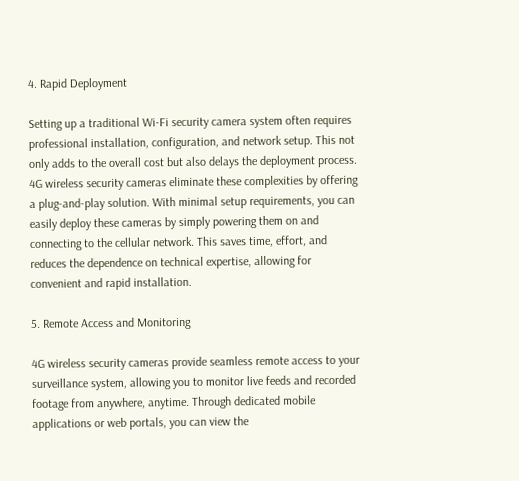4. Rapid Deployment

Setting up a traditional Wi-Fi security camera system often requires professional installation, configuration, and network setup. This not only adds to the overall cost but also delays the deployment process. 4G wireless security cameras eliminate these complexities by offering a plug-and-play solution. With minimal setup requirements, you can easily deploy these cameras by simply powering them on and connecting to the cellular network. This saves time, effort, and reduces the dependence on technical expertise, allowing for convenient and rapid installation.

5. Remote Access and Monitoring

4G wireless security cameras provide seamless remote access to your surveillance system, allowing you to monitor live feeds and recorded footage from anywhere, anytime. Through dedicated mobile applications or web portals, you can view the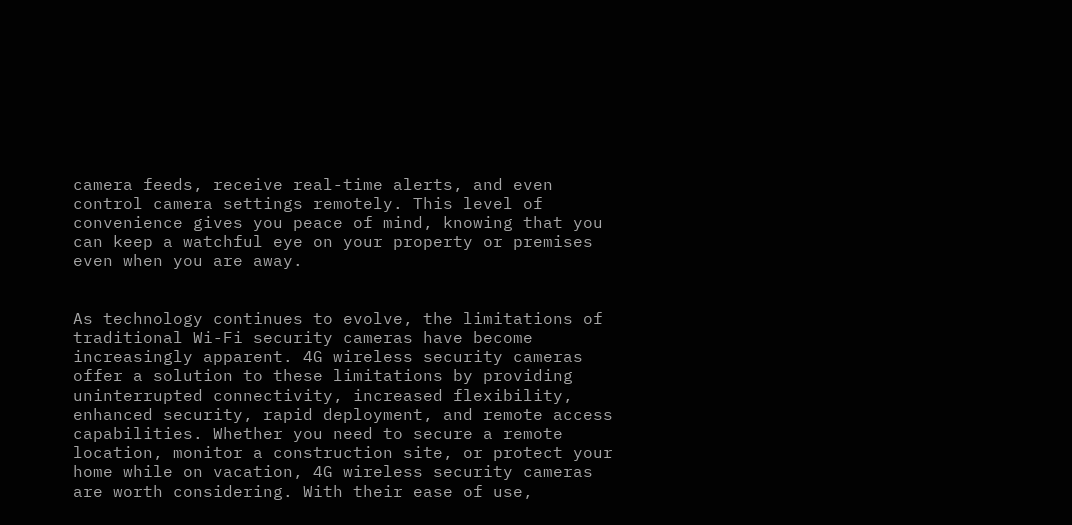camera feeds, receive real-time alerts, and even control camera settings remotely. This level of convenience gives you peace of mind, knowing that you can keep a watchful eye on your property or premises even when you are away.


As technology continues to evolve, the limitations of traditional Wi-Fi security cameras have become increasingly apparent. 4G wireless security cameras offer a solution to these limitations by providing uninterrupted connectivity, increased flexibility, enhanced security, rapid deployment, and remote access capabilities. Whether you need to secure a remote location, monitor a construction site, or protect your home while on vacation, 4G wireless security cameras are worth considering. With their ease of use,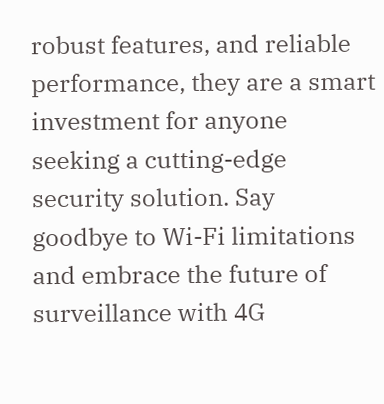robust features, and reliable performance, they are a smart investment for anyone seeking a cutting-edge security solution. Say goodbye to Wi-Fi limitations and embrace the future of surveillance with 4G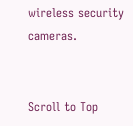wireless security cameras.


Scroll to Top